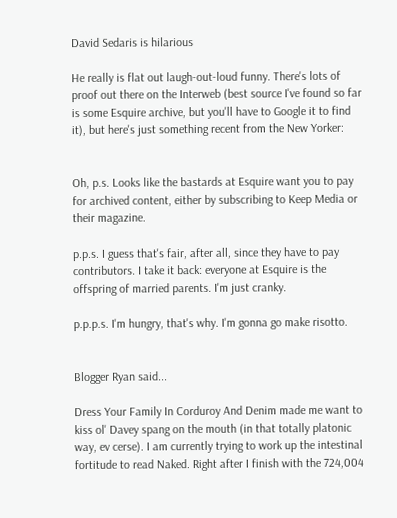David Sedaris is hilarious

He really is flat out laugh-out-loud funny. There's lots of proof out there on the Interweb (best source I've found so far is some Esquire archive, but you'll have to Google it to find it), but here's just something recent from the New Yorker:


Oh, p.s. Looks like the bastards at Esquire want you to pay for archived content, either by subscribing to Keep Media or their magazine.

p.p.s. I guess that's fair, after all, since they have to pay contributors. I take it back: everyone at Esquire is the offspring of married parents. I'm just cranky.

p.p.p.s. I'm hungry, that's why. I'm gonna go make risotto.


Blogger Ryan said...

Dress Your Family In Corduroy And Denim made me want to kiss ol' Davey spang on the mouth (in that totally platonic way, ev cerse). I am currently trying to work up the intestinal fortitude to read Naked. Right after I finish with the 724,004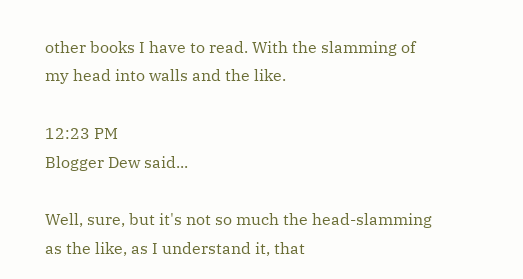other books I have to read. With the slamming of my head into walls and the like.

12:23 PM
Blogger Dew said...

Well, sure, but it's not so much the head-slamming as the like, as I understand it, that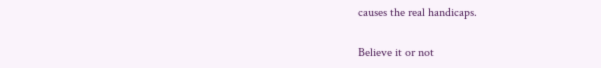causes the real handicaps.

Believe it or not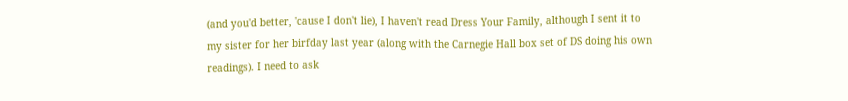(and you'd better, 'cause I don't lie), I haven't read Dress Your Family, although I sent it to my sister for her birfday last year (along with the Carnegie Hall box set of DS doing his own readings). I need to ask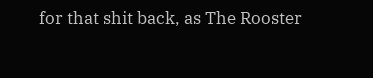for that shit back, as The Rooster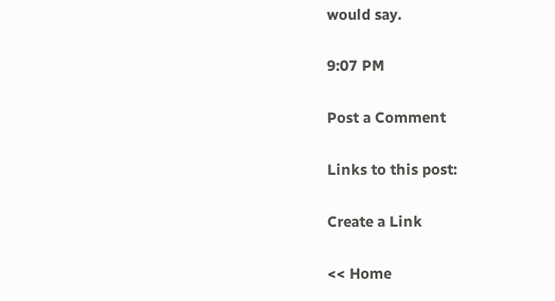would say.

9:07 PM

Post a Comment

Links to this post:

Create a Link

<< Home